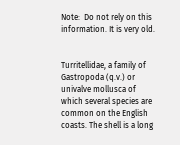Note:  Do not rely on this information. It is very old.


Turritellidae, a family of Gastropoda (q.v.) or univalve mollusca of which several species are common on the English coasts. The shell is a long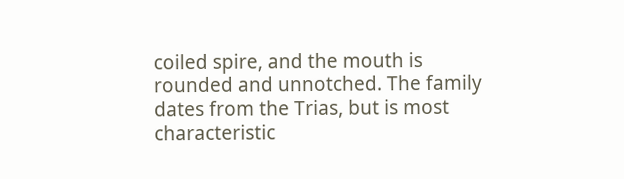coiled spire, and the mouth is rounded and unnotched. The family dates from the Trias, but is most characteristic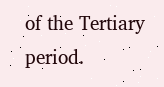of the Tertiary period.